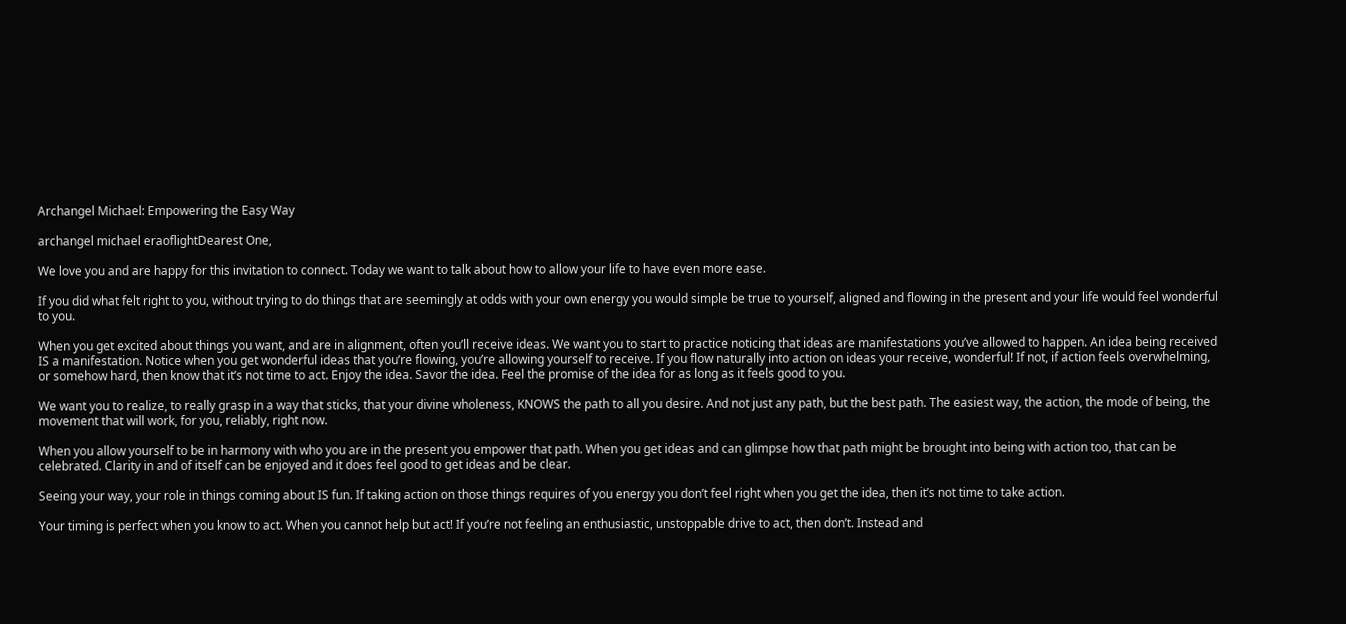Archangel Michael: Empowering the Easy Way

archangel michael eraoflightDearest One,

We love you and are happy for this invitation to connect. Today we want to talk about how to allow your life to have even more ease.

If you did what felt right to you, without trying to do things that are seemingly at odds with your own energy you would simple be true to yourself, aligned and flowing in the present and your life would feel wonderful to you.

When you get excited about things you want, and are in alignment, often you’ll receive ideas. We want you to start to practice noticing that ideas are manifestations you’ve allowed to happen. An idea being received IS a manifestation. Notice when you get wonderful ideas that you’re flowing, you’re allowing yourself to receive. If you flow naturally into action on ideas your receive, wonderful! If not, if action feels overwhelming, or somehow hard, then know that it’s not time to act. Enjoy the idea. Savor the idea. Feel the promise of the idea for as long as it feels good to you.

We want you to realize, to really grasp in a way that sticks, that your divine wholeness, KNOWS the path to all you desire. And not just any path, but the best path. The easiest way, the action, the mode of being, the movement that will work, for you, reliably, right now.

When you allow yourself to be in harmony with who you are in the present you empower that path. When you get ideas and can glimpse how that path might be brought into being with action too, that can be celebrated. Clarity in and of itself can be enjoyed and it does feel good to get ideas and be clear.

Seeing your way, your role in things coming about IS fun. If taking action on those things requires of you energy you don’t feel right when you get the idea, then it’s not time to take action.

Your timing is perfect when you know to act. When you cannot help but act! If you’re not feeling an enthusiastic, unstoppable drive to act, then don’t. Instead and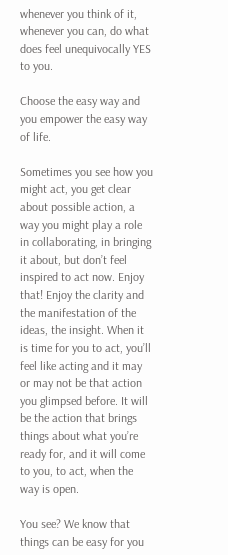whenever you think of it, whenever you can, do what does feel unequivocally YES to you.

Choose the easy way and you empower the easy way of life.

Sometimes you see how you might act, you get clear about possible action, a way you might play a role in collaborating, in bringing it about, but don’t feel inspired to act now. Enjoy that! Enjoy the clarity and the manifestation of the ideas, the insight. When it is time for you to act, you’ll feel like acting and it may or may not be that action you glimpsed before. It will be the action that brings things about what you’re ready for, and it will come to you, to act, when the way is open.

You see? We know that things can be easy for you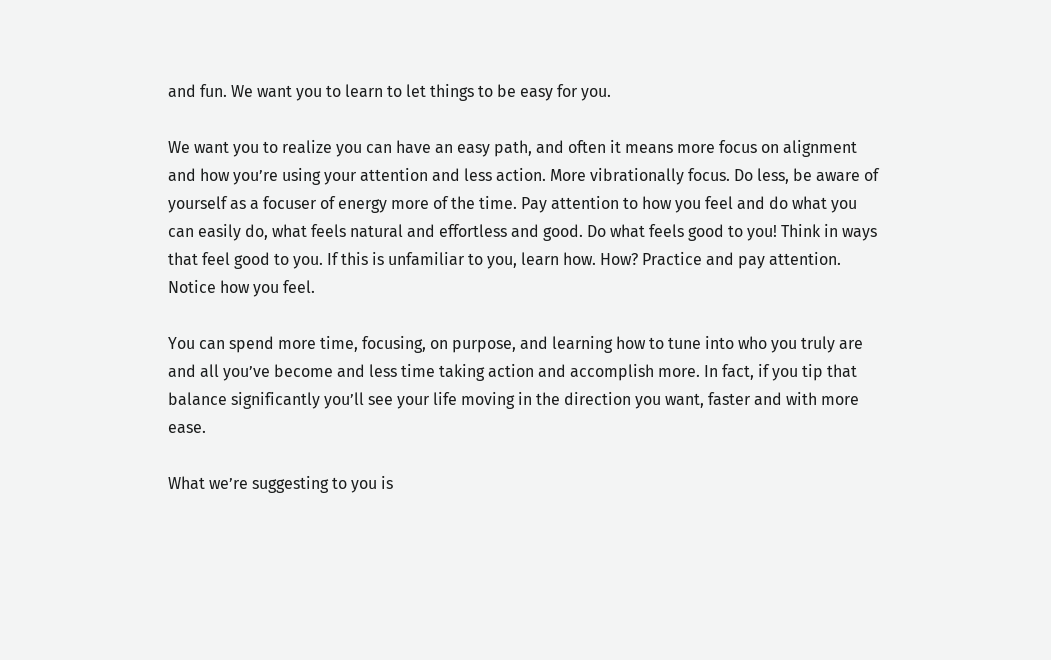and fun. We want you to learn to let things to be easy for you.

We want you to realize you can have an easy path, and often it means more focus on alignment and how you’re using your attention and less action. More vibrationally focus. Do less, be aware of yourself as a focuser of energy more of the time. Pay attention to how you feel and do what you can easily do, what feels natural and effortless and good. Do what feels good to you! Think in ways that feel good to you. If this is unfamiliar to you, learn how. How? Practice and pay attention. Notice how you feel.

You can spend more time, focusing, on purpose, and learning how to tune into who you truly are and all you’ve become and less time taking action and accomplish more. In fact, if you tip that balance significantly you’ll see your life moving in the direction you want, faster and with more ease.

What we’re suggesting to you is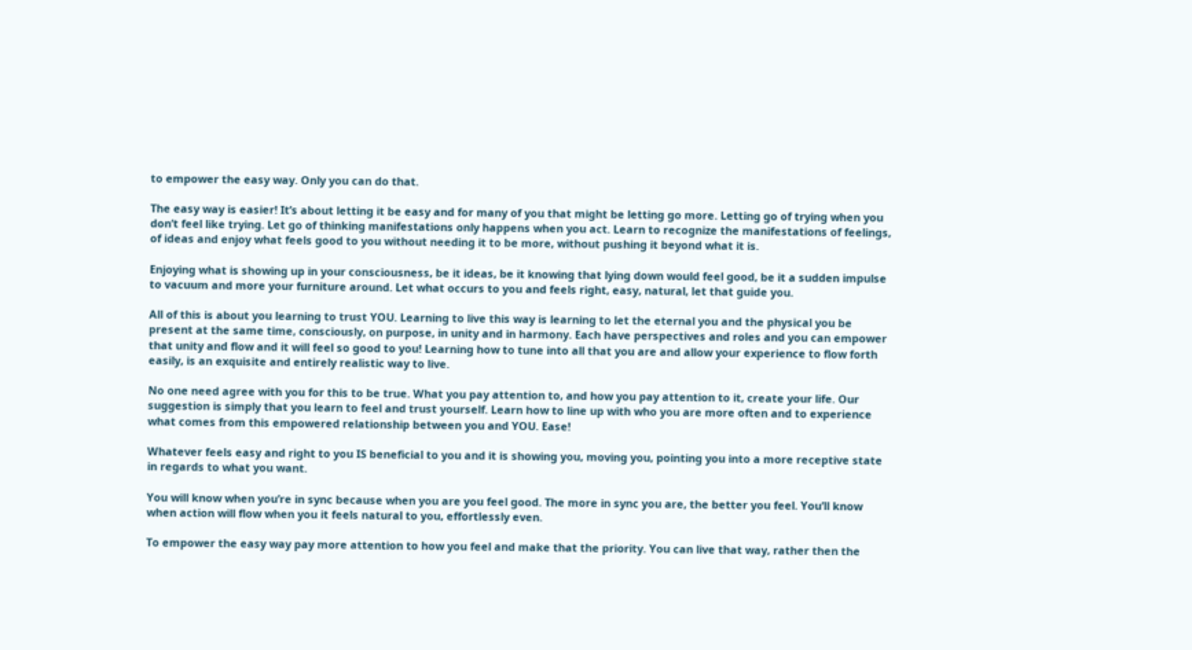to empower the easy way. Only you can do that.

The easy way is easier! It’s about letting it be easy and for many of you that might be letting go more. Letting go of trying when you don’t feel like trying. Let go of thinking manifestations only happens when you act. Learn to recognize the manifestations of feelings, of ideas and enjoy what feels good to you without needing it to be more, without pushing it beyond what it is.

Enjoying what is showing up in your consciousness, be it ideas, be it knowing that lying down would feel good, be it a sudden impulse to vacuum and more your furniture around. Let what occurs to you and feels right, easy, natural, let that guide you.

All of this is about you learning to trust YOU. Learning to live this way is learning to let the eternal you and the physical you be present at the same time, consciously, on purpose, in unity and in harmony. Each have perspectives and roles and you can empower that unity and flow and it will feel so good to you! Learning how to tune into all that you are and allow your experience to flow forth easily, is an exquisite and entirely realistic way to live.

No one need agree with you for this to be true. What you pay attention to, and how you pay attention to it, create your life. Our suggestion is simply that you learn to feel and trust yourself. Learn how to line up with who you are more often and to experience what comes from this empowered relationship between you and YOU. Ease!

Whatever feels easy and right to you IS beneficial to you and it is showing you, moving you, pointing you into a more receptive state in regards to what you want.

You will know when you’re in sync because when you are you feel good. The more in sync you are, the better you feel. You’ll know when action will flow when you it feels natural to you, effortlessly even.

To empower the easy way pay more attention to how you feel and make that the priority. You can live that way, rather then the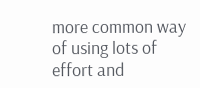more common way of using lots of effort and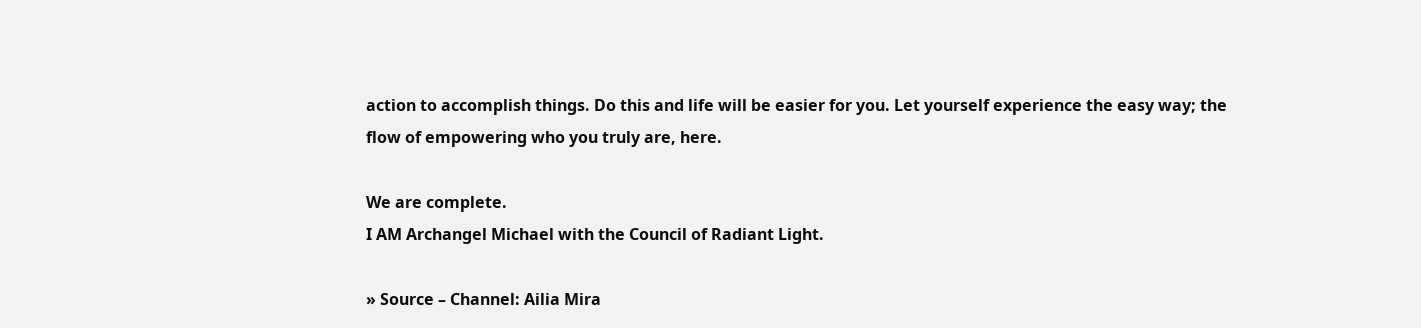action to accomplish things. Do this and life will be easier for you. Let yourself experience the easy way; the flow of empowering who you truly are, here.

We are complete.
I AM Archangel Michael with the Council of Radiant Light.

» Source – Channel: Ailia Mira